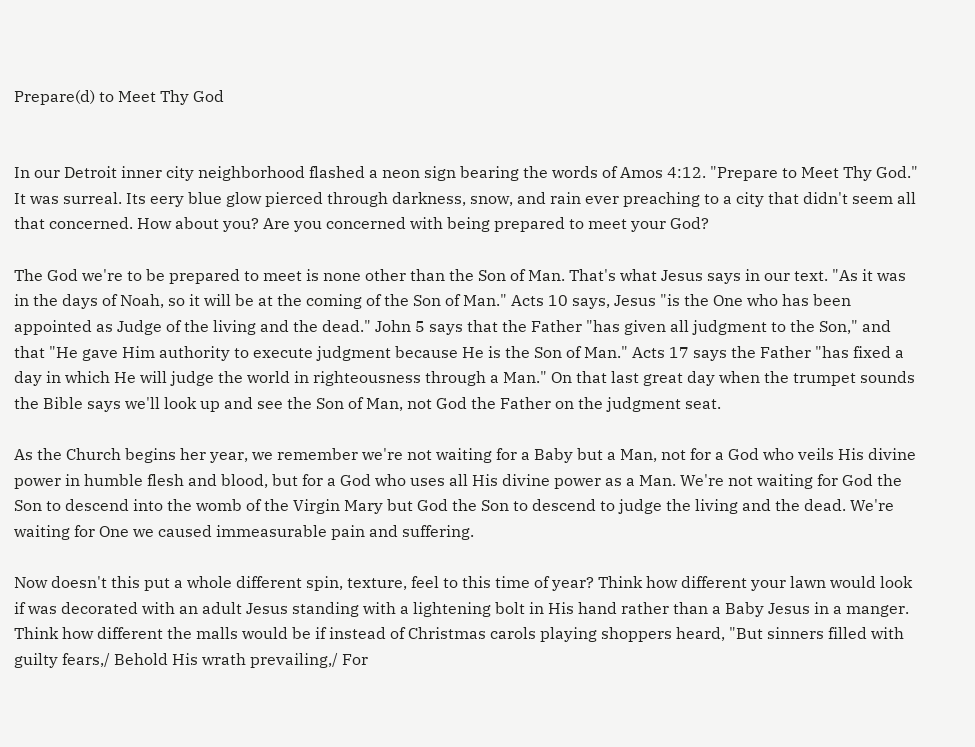Prepare(d) to Meet Thy God


In our Detroit inner city neighborhood flashed a neon sign bearing the words of Amos 4:12. "Prepare to Meet Thy God." It was surreal. Its eery blue glow pierced through darkness, snow, and rain ever preaching to a city that didn't seem all that concerned. How about you? Are you concerned with being prepared to meet your God?

The God we're to be prepared to meet is none other than the Son of Man. That's what Jesus says in our text. "As it was in the days of Noah, so it will be at the coming of the Son of Man." Acts 10 says, Jesus "is the One who has been appointed as Judge of the living and the dead." John 5 says that the Father "has given all judgment to the Son," and that "He gave Him authority to execute judgment because He is the Son of Man." Acts 17 says the Father "has fixed a day in which He will judge the world in righteousness through a Man." On that last great day when the trumpet sounds the Bible says we'll look up and see the Son of Man, not God the Father on the judgment seat.

As the Church begins her year, we remember we're not waiting for a Baby but a Man, not for a God who veils His divine power in humble flesh and blood, but for a God who uses all His divine power as a Man. We're not waiting for God the Son to descend into the womb of the Virgin Mary but God the Son to descend to judge the living and the dead. We're waiting for One we caused immeasurable pain and suffering.

Now doesn't this put a whole different spin, texture, feel to this time of year? Think how different your lawn would look if was decorated with an adult Jesus standing with a lightening bolt in His hand rather than a Baby Jesus in a manger. Think how different the malls would be if instead of Christmas carols playing shoppers heard, "But sinners filled with guilty fears,/ Behold His wrath prevailing,/ For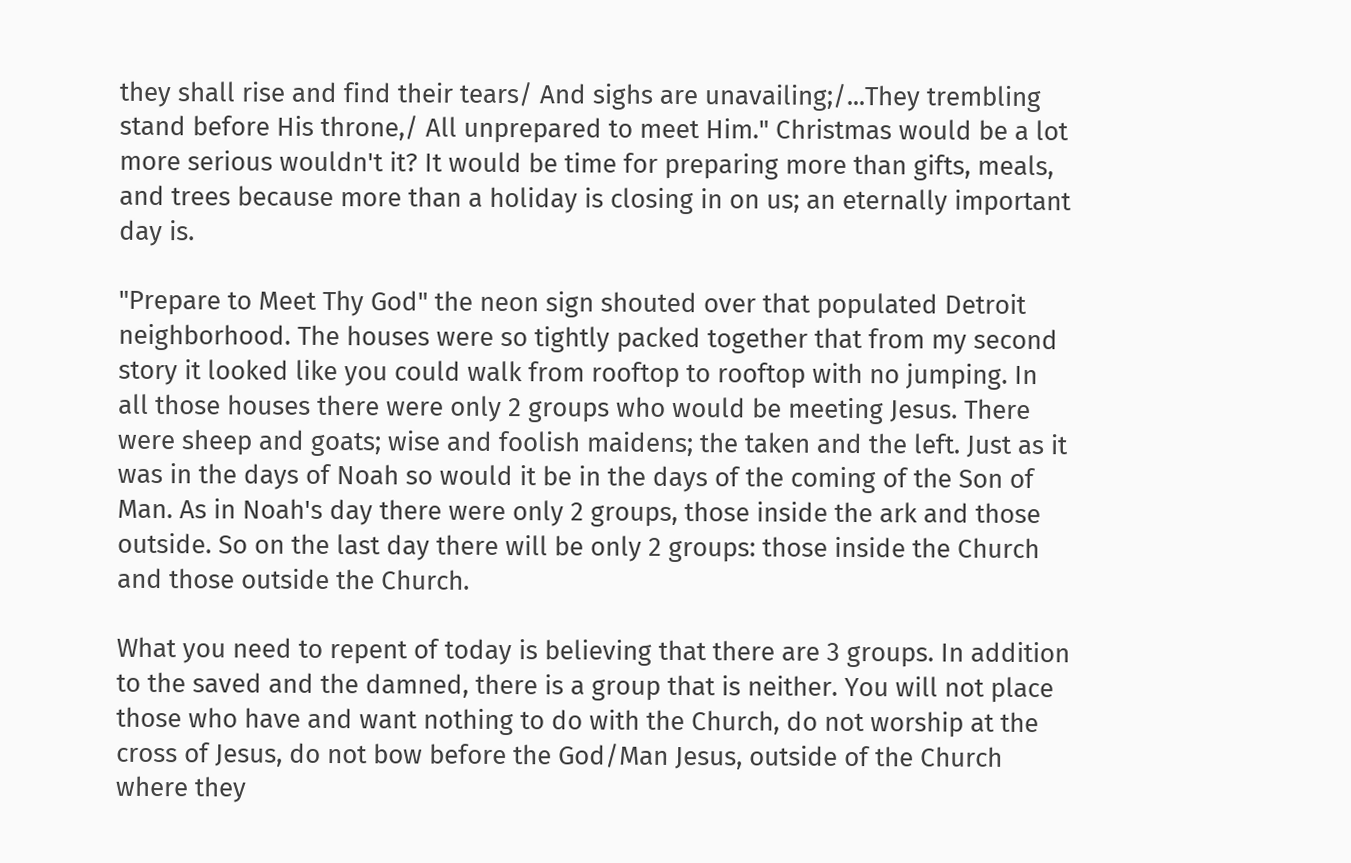they shall rise and find their tears/ And sighs are unavailing;/...They trembling stand before His throne,/ All unprepared to meet Him." Christmas would be a lot more serious wouldn't it? It would be time for preparing more than gifts, meals, and trees because more than a holiday is closing in on us; an eternally important day is.

"Prepare to Meet Thy God" the neon sign shouted over that populated Detroit neighborhood. The houses were so tightly packed together that from my second story it looked like you could walk from rooftop to rooftop with no jumping. In all those houses there were only 2 groups who would be meeting Jesus. There were sheep and goats; wise and foolish maidens; the taken and the left. Just as it was in the days of Noah so would it be in the days of the coming of the Son of Man. As in Noah's day there were only 2 groups, those inside the ark and those outside. So on the last day there will be only 2 groups: those inside the Church and those outside the Church.

What you need to repent of today is believing that there are 3 groups. In addition to the saved and the damned, there is a group that is neither. You will not place those who have and want nothing to do with the Church, do not worship at the cross of Jesus, do not bow before the God/Man Jesus, outside of the Church where they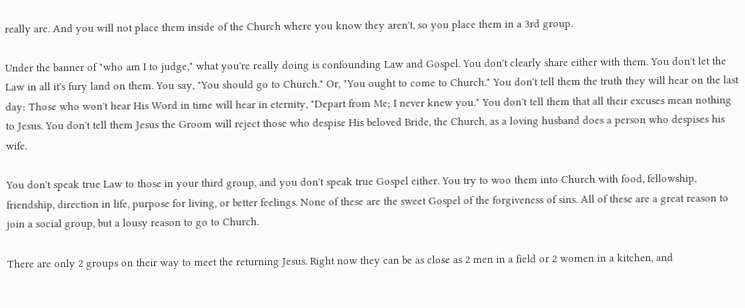really are. And you will not place them inside of the Church where you know they aren't, so you place them in a 3rd group.

Under the banner of "who am I to judge," what you're really doing is confounding Law and Gospel. You don't clearly share either with them. You don't let the Law in all it's fury land on them. You say, "You should go to Church." Or, "You ought to come to Church." You don't tell them the truth they will hear on the last day: Those who won't hear His Word in time will hear in eternity, "Depart from Me; I never knew you." You don't tell them that all their excuses mean nothing to Jesus. You don't tell them Jesus the Groom will reject those who despise His beloved Bride, the Church, as a loving husband does a person who despises his wife.

You don't speak true Law to those in your third group, and you don't speak true Gospel either. You try to woo them into Church with food, fellowship, friendship, direction in life, purpose for living, or better feelings. None of these are the sweet Gospel of the forgiveness of sins. All of these are a great reason to join a social group, but a lousy reason to go to Church.

There are only 2 groups on their way to meet the returning Jesus. Right now they can be as close as 2 men in a field or 2 women in a kitchen, and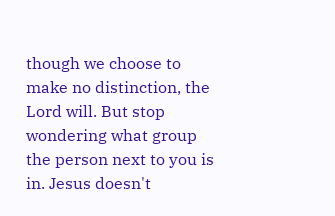though we choose to make no distinction, the Lord will. But stop wondering what group the person next to you is in. Jesus doesn't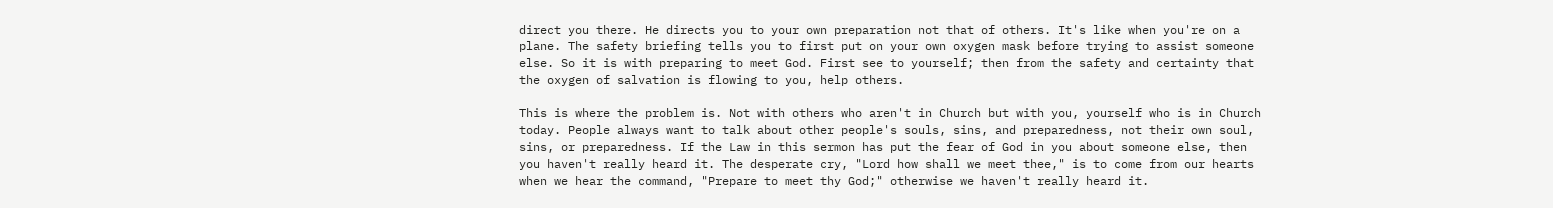direct you there. He directs you to your own preparation not that of others. It's like when you're on a plane. The safety briefing tells you to first put on your own oxygen mask before trying to assist someone else. So it is with preparing to meet God. First see to yourself; then from the safety and certainty that the oxygen of salvation is flowing to you, help others.

This is where the problem is. Not with others who aren't in Church but with you, yourself who is in Church today. People always want to talk about other people's souls, sins, and preparedness, not their own soul, sins, or preparedness. If the Law in this sermon has put the fear of God in you about someone else, then you haven't really heard it. The desperate cry, "Lord how shall we meet thee," is to come from our hearts when we hear the command, "Prepare to meet thy God;" otherwise we haven't really heard it.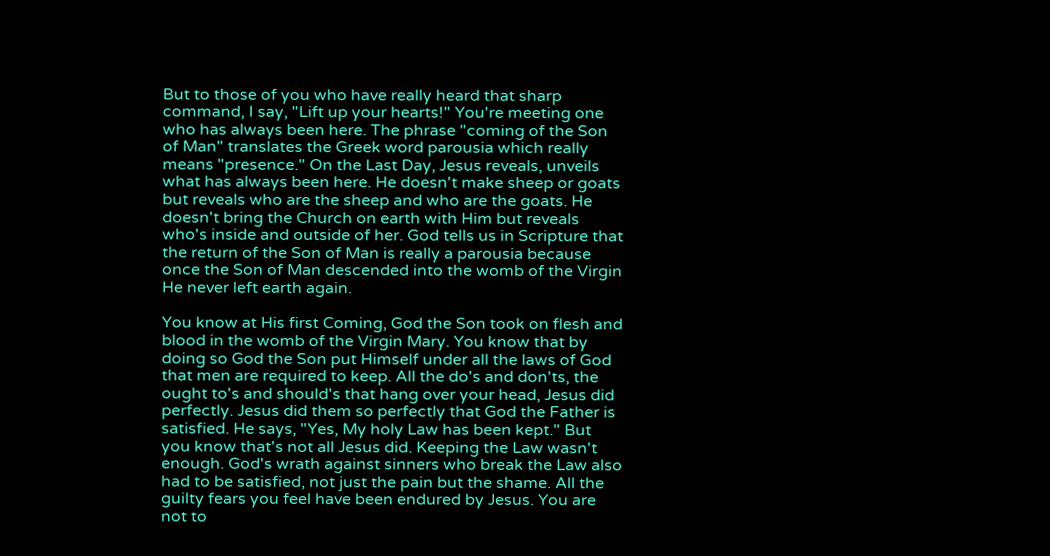But to those of you who have really heard that sharp command, I say, "Lift up your hearts!" You're meeting one who has always been here. The phrase "coming of the Son of Man" translates the Greek word parousia which really means "presence." On the Last Day, Jesus reveals, unveils what has always been here. He doesn't make sheep or goats but reveals who are the sheep and who are the goats. He doesn't bring the Church on earth with Him but reveals who's inside and outside of her. God tells us in Scripture that the return of the Son of Man is really a parousia because once the Son of Man descended into the womb of the Virgin He never left earth again.

You know at His first Coming, God the Son took on flesh and blood in the womb of the Virgin Mary. You know that by doing so God the Son put Himself under all the laws of God that men are required to keep. All the do's and don'ts, the ought to's and should's that hang over your head, Jesus did perfectly. Jesus did them so perfectly that God the Father is satisfied. He says, "Yes, My holy Law has been kept." But you know that's not all Jesus did. Keeping the Law wasn't enough. God's wrath against sinners who break the Law also had to be satisfied, not just the pain but the shame. All the guilty fears you feel have been endured by Jesus. You are not to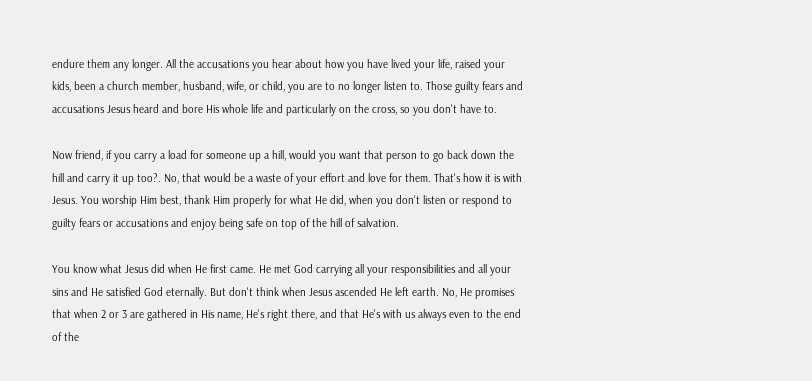endure them any longer. All the accusations you hear about how you have lived your life, raised your kids, been a church member, husband, wife, or child, you are to no longer listen to. Those guilty fears and accusations Jesus heard and bore His whole life and particularly on the cross, so you don't have to.

Now friend, if you carry a load for someone up a hill, would you want that person to go back down the hill and carry it up too?. No, that would be a waste of your effort and love for them. That's how it is with Jesus. You worship Him best, thank Him properly for what He did, when you don't listen or respond to guilty fears or accusations and enjoy being safe on top of the hill of salvation.

You know what Jesus did when He first came. He met God carrying all your responsibilities and all your sins and He satisfied God eternally. But don't think when Jesus ascended He left earth. No, He promises that when 2 or 3 are gathered in His name, He's right there, and that He's with us always even to the end of the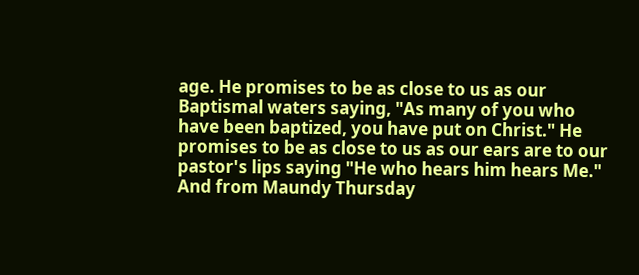age. He promises to be as close to us as our Baptismal waters saying, "As many of you who have been baptized, you have put on Christ." He promises to be as close to us as our ears are to our pastor's lips saying "He who hears him hears Me." And from Maundy Thursday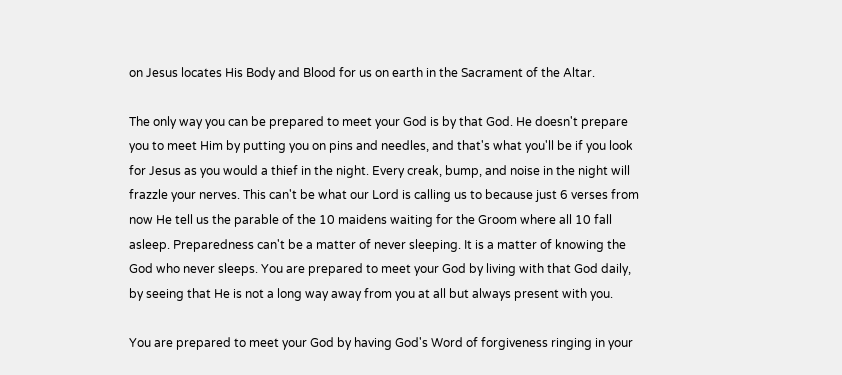on Jesus locates His Body and Blood for us on earth in the Sacrament of the Altar.

The only way you can be prepared to meet your God is by that God. He doesn't prepare you to meet Him by putting you on pins and needles, and that's what you'll be if you look for Jesus as you would a thief in the night. Every creak, bump, and noise in the night will frazzle your nerves. This can't be what our Lord is calling us to because just 6 verses from now He tell us the parable of the 10 maidens waiting for the Groom where all 10 fall asleep. Preparedness can't be a matter of never sleeping. It is a matter of knowing the God who never sleeps. You are prepared to meet your God by living with that God daily, by seeing that He is not a long way away from you at all but always present with you.

You are prepared to meet your God by having God's Word of forgiveness ringing in your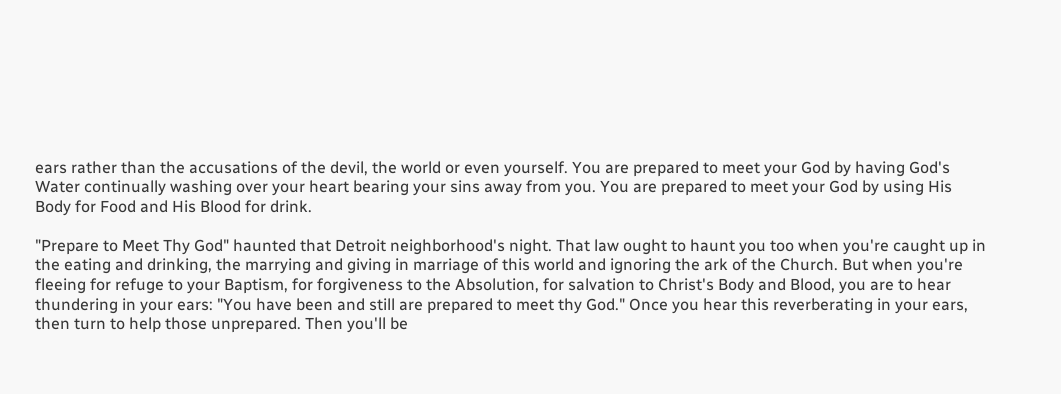ears rather than the accusations of the devil, the world or even yourself. You are prepared to meet your God by having God's Water continually washing over your heart bearing your sins away from you. You are prepared to meet your God by using His Body for Food and His Blood for drink.

"Prepare to Meet Thy God" haunted that Detroit neighborhood's night. That law ought to haunt you too when you're caught up in the eating and drinking, the marrying and giving in marriage of this world and ignoring the ark of the Church. But when you're fleeing for refuge to your Baptism, for forgiveness to the Absolution, for salvation to Christ's Body and Blood, you are to hear thundering in your ears: "You have been and still are prepared to meet thy God." Once you hear this reverberating in your ears, then turn to help those unprepared. Then you'll be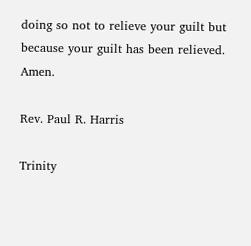doing so not to relieve your guilt but because your guilt has been relieved. Amen.

Rev. Paul R. Harris

Trinity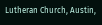Lutheran Church, Austin,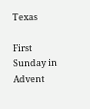Texas

First Sunday in Advent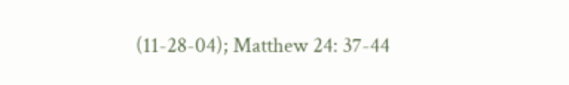(11-28-04); Matthew 24: 37-44